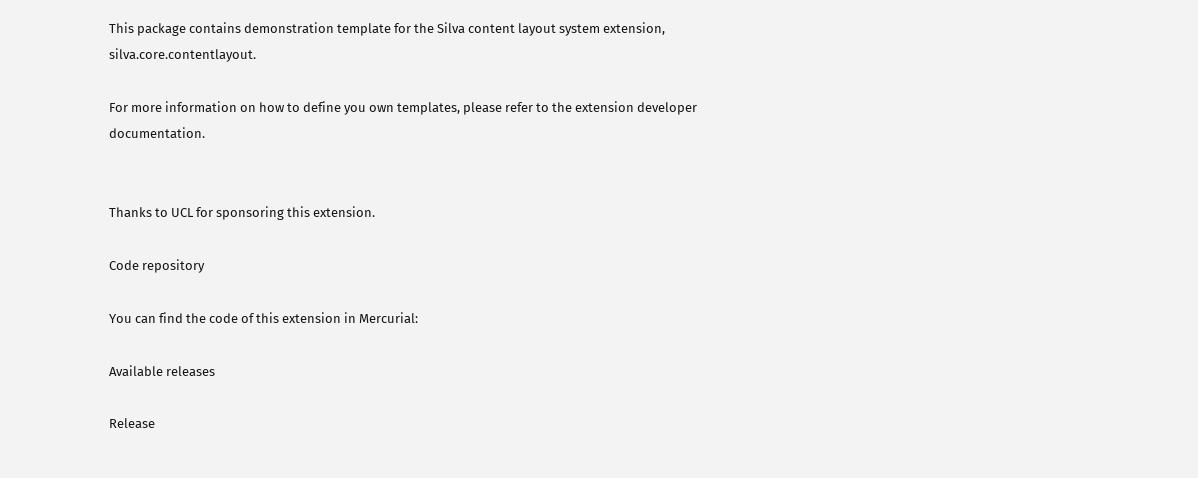This package contains demonstration template for the Silva content layout system extension, silva.core.contentlayout.

For more information on how to define you own templates, please refer to the extension developer documentation.


Thanks to UCL for sponsoring this extension.

Code repository

You can find the code of this extension in Mercurial:

Available releases

Release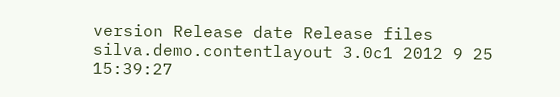version Release date Release files
silva.demo.contentlayout 3.0c1 2012 9 25 15:39:27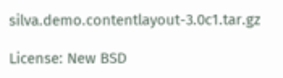silva.demo.contentlayout-3.0c1.tar.gz

License: New BSD